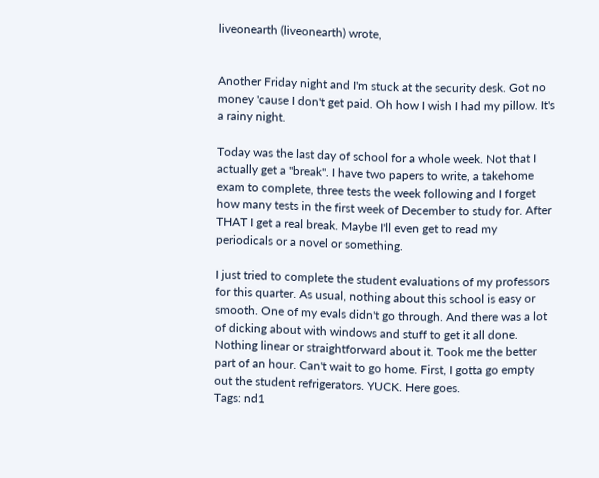liveonearth (liveonearth) wrote,


Another Friday night and I'm stuck at the security desk. Got no money 'cause I don't get paid. Oh how I wish I had my pillow. It's a rainy night.

Today was the last day of school for a whole week. Not that I actually get a "break". I have two papers to write, a takehome exam to complete, three tests the week following and I forget how many tests in the first week of December to study for. After THAT I get a real break. Maybe I'll even get to read my periodicals or a novel or something.

I just tried to complete the student evaluations of my professors for this quarter. As usual, nothing about this school is easy or smooth. One of my evals didn't go through. And there was a lot of dicking about with windows and stuff to get it all done. Nothing linear or straightforward about it. Took me the better part of an hour. Can't wait to go home. First, I gotta go empty out the student refrigerators. YUCK. Here goes.
Tags: nd1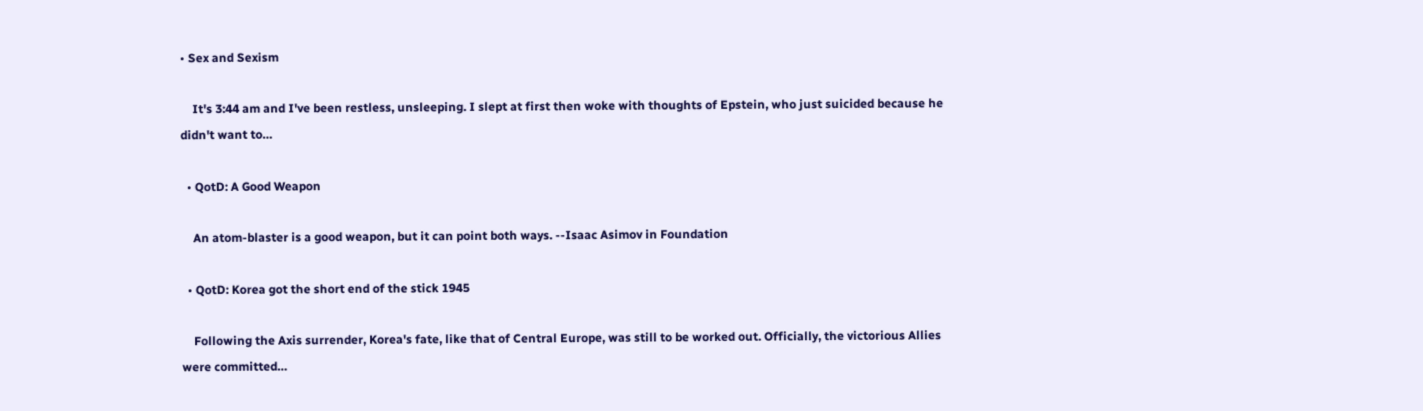• Sex and Sexism

    It's 3:44 am and I've been restless, unsleeping. I slept at first then woke with thoughts of Epstein, who just suicided because he didn't want to…

  • QotD: A Good Weapon

    An atom-blaster is a good weapon, but it can point both ways. --Isaac Asimov in Foundation

  • QotD: Korea got the short end of the stick 1945

    Following the Axis surrender, Korea's fate, like that of Central Europe, was still to be worked out. Officially, the victorious Allies were committed…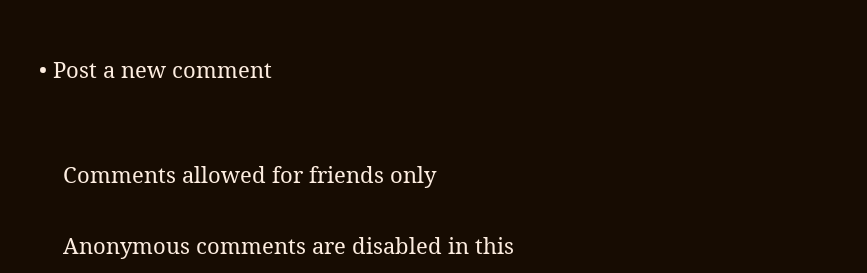• Post a new comment


    Comments allowed for friends only

    Anonymous comments are disabled in this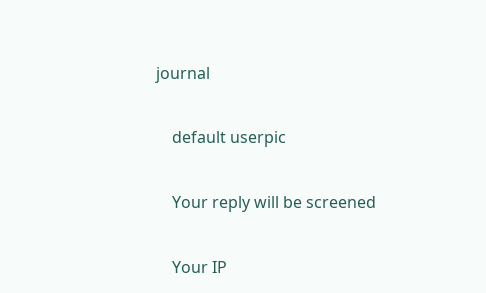journal

    default userpic

    Your reply will be screened

    Your IP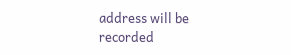address will be recorded